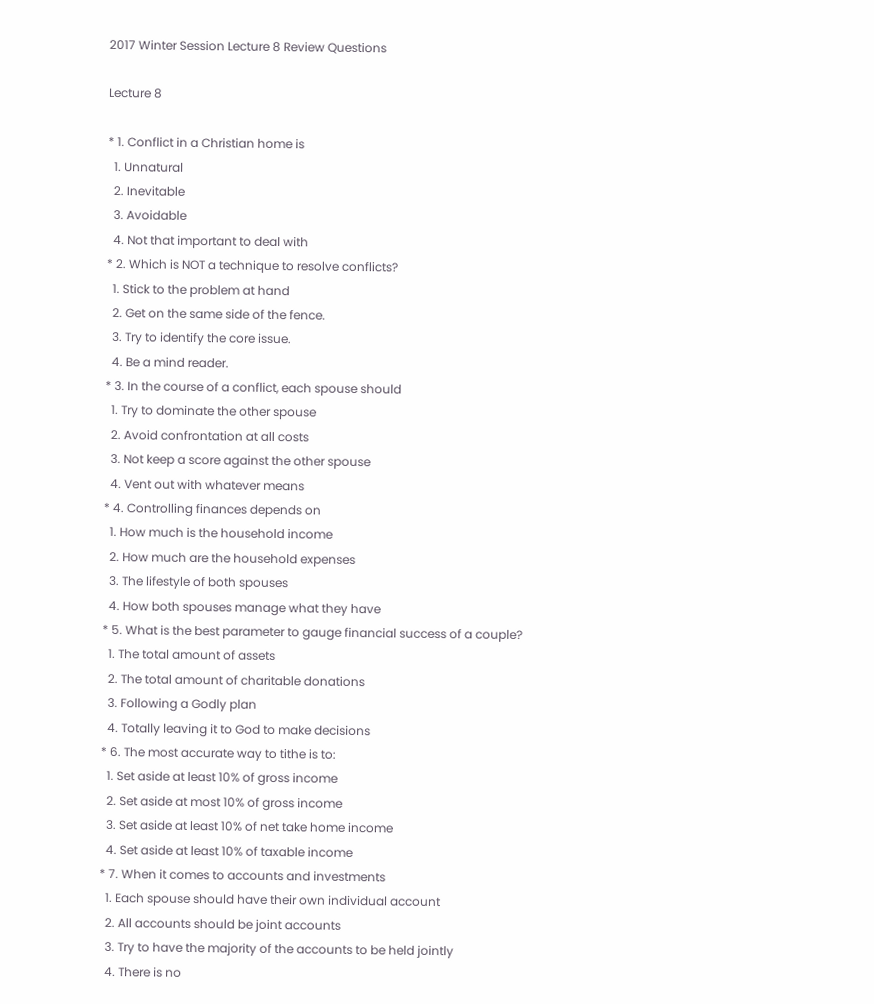2017 Winter Session Lecture 8 Review Questions

Lecture 8

* 1. Conflict in a Christian home is
  1. Unnatural
  2. Inevitable
  3. Avoidable
  4. Not that important to deal with
* 2. Which is NOT a technique to resolve conflicts?
  1. Stick to the problem at hand
  2. Get on the same side of the fence.
  3. Try to identify the core issue.
  4. Be a mind reader.
* 3. In the course of a conflict, each spouse should
  1. Try to dominate the other spouse
  2. Avoid confrontation at all costs
  3. Not keep a score against the other spouse
  4. Vent out with whatever means
* 4. Controlling finances depends on
  1. How much is the household income
  2. How much are the household expenses
  3. The lifestyle of both spouses
  4. How both spouses manage what they have
* 5. What is the best parameter to gauge financial success of a couple?
  1. The total amount of assets
  2. The total amount of charitable donations
  3. Following a Godly plan
  4. Totally leaving it to God to make decisions
* 6. The most accurate way to tithe is to:
  1. Set aside at least 10% of gross income
  2. Set aside at most 10% of gross income
  3. Set aside at least 10% of net take home income
  4. Set aside at least 10% of taxable income
* 7. When it comes to accounts and investments
  1. Each spouse should have their own individual account
  2. All accounts should be joint accounts
  3. Try to have the majority of the accounts to be held jointly
  4. There is no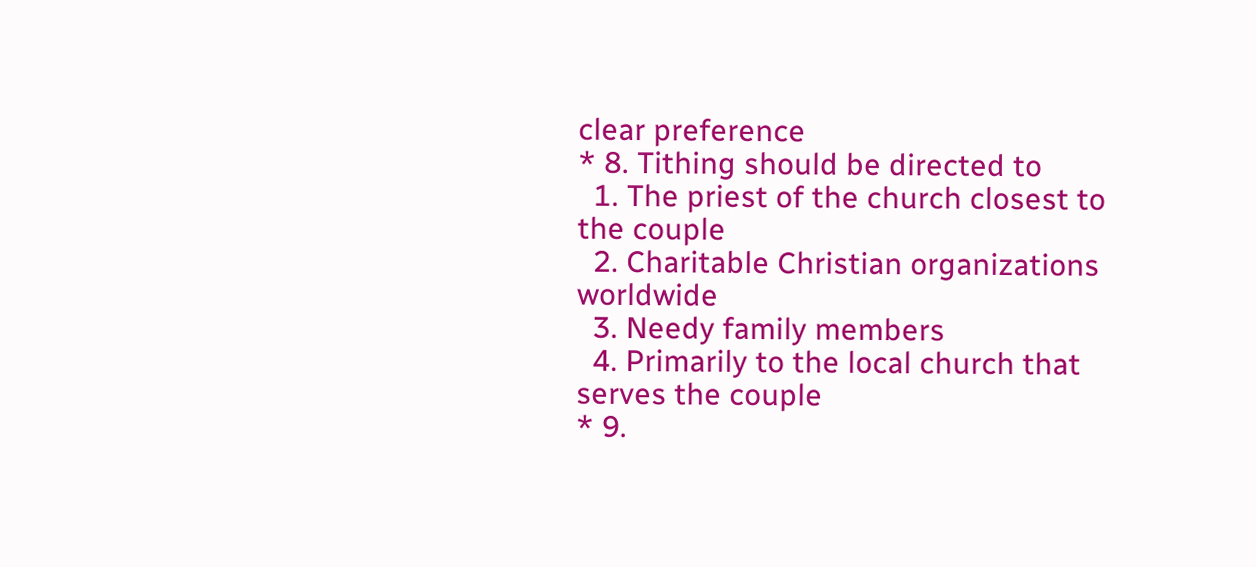clear preference
* 8. Tithing should be directed to
  1. The priest of the church closest to the couple
  2. Charitable Christian organizations worldwide
  3. Needy family members
  4. Primarily to the local church that serves the couple
* 9.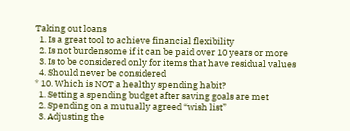Taking out loans
  1. Is a great tool to achieve financial flexibility
  2. Is not burdensome if it can be paid over 10 years or more
  3. Is to be considered only for items that have residual values
  4. Should never be considered
* 10. Which is NOT a healthy spending habit?
  1. Setting a spending budget after saving goals are met
  2. Spending on a mutually agreed “wish list”
  3. Adjusting the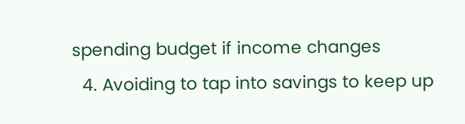spending budget if income changes
  4. Avoiding to tap into savings to keep up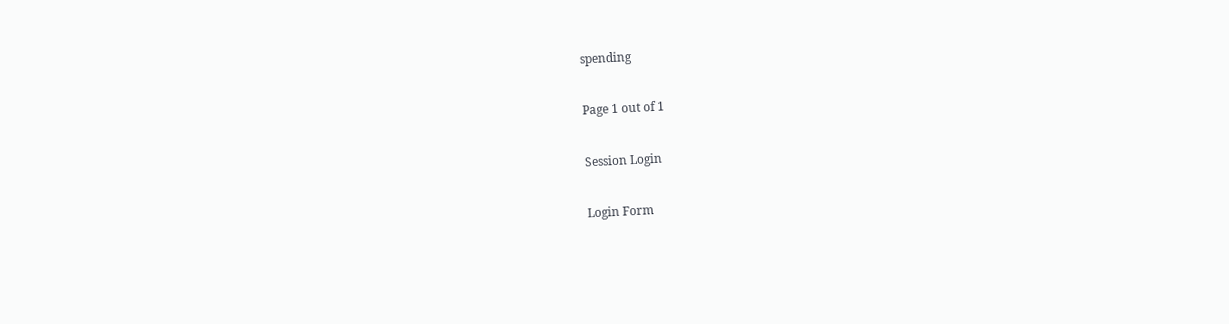spending

Page 1 out of 1

Session Login

Login Form